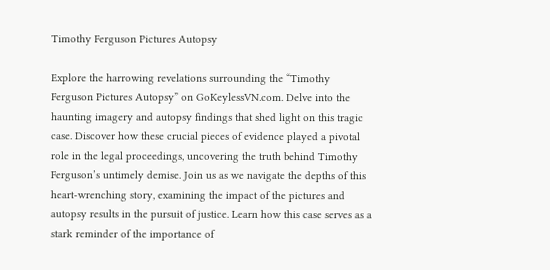Timothy Ferguson Pictures Autopsy

Explore the harrowing revelations surrounding the “Timothy Ferguson Pictures Autopsy” on GoKeylessVN.com. Delve into the haunting imagery and autopsy findings that shed light on this tragic case. Discover how these crucial pieces of evidence played a pivotal role in the legal proceedings, uncovering the truth behind Timothy Ferguson’s untimely demise. Join us as we navigate the depths of this heart-wrenching story, examining the impact of the pictures and autopsy results in the pursuit of justice. Learn how this case serves as a stark reminder of the importance of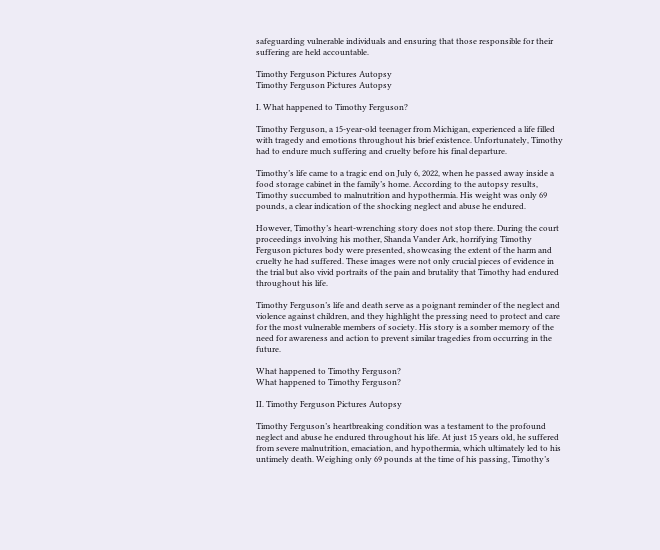safeguarding vulnerable individuals and ensuring that those responsible for their suffering are held accountable.

Timothy Ferguson Pictures Autopsy
Timothy Ferguson Pictures Autopsy

I. What happened to Timothy Ferguson?

Timothy Ferguson, a 15-year-old teenager from Michigan, experienced a life filled with tragedy and emotions throughout his brief existence. Unfortunately, Timothy had to endure much suffering and cruelty before his final departure.

Timothy’s life came to a tragic end on July 6, 2022, when he passed away inside a food storage cabinet in the family’s home. According to the autopsy results, Timothy succumbed to malnutrition and hypothermia. His weight was only 69 pounds, a clear indication of the shocking neglect and abuse he endured.

However, Timothy’s heart-wrenching story does not stop there. During the court proceedings involving his mother, Shanda Vander Ark, horrifying Timothy Ferguson pictures body were presented, showcasing the extent of the harm and cruelty he had suffered. These images were not only crucial pieces of evidence in the trial but also vivid portraits of the pain and brutality that Timothy had endured throughout his life.

Timothy Ferguson’s life and death serve as a poignant reminder of the neglect and violence against children, and they highlight the pressing need to protect and care for the most vulnerable members of society. His story is a somber memory of the need for awareness and action to prevent similar tragedies from occurring in the future.

What happened to Timothy Ferguson?
What happened to Timothy Ferguson?

II. Timothy Ferguson Pictures Autopsy

Timothy Ferguson’s heartbreaking condition was a testament to the profound neglect and abuse he endured throughout his life. At just 15 years old, he suffered from severe malnutrition, emaciation, and hypothermia, which ultimately led to his untimely death. Weighing only 69 pounds at the time of his passing, Timothy’s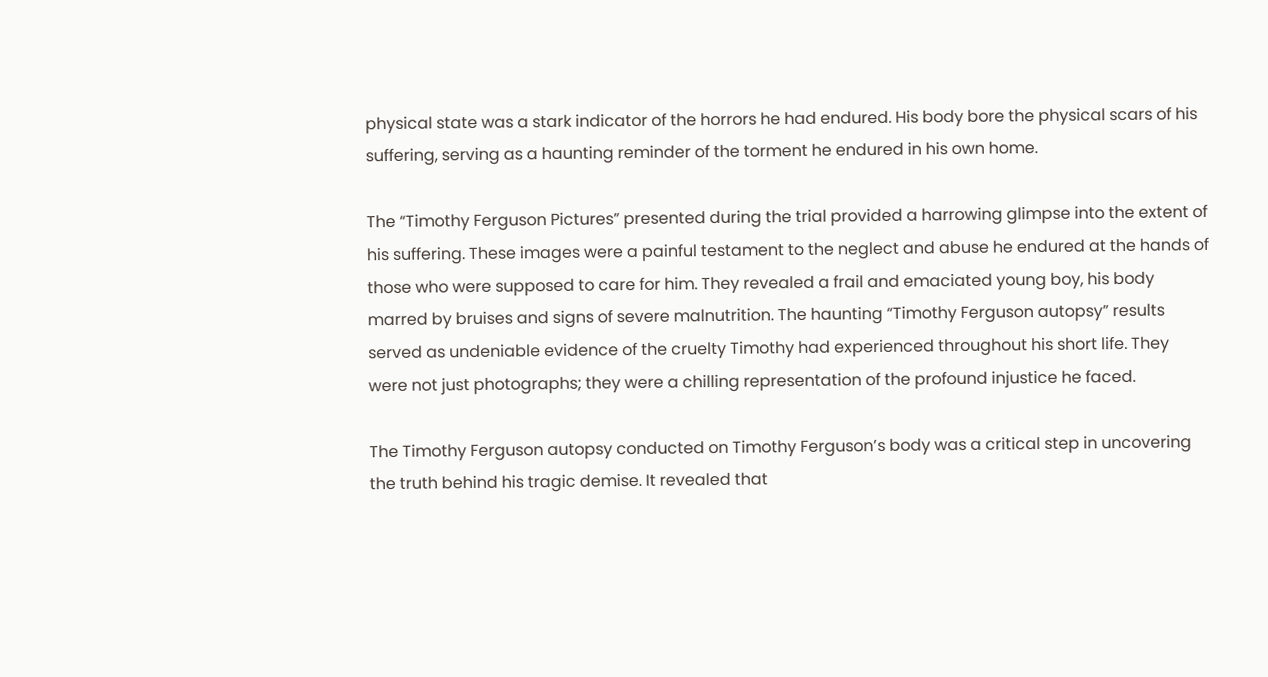physical state was a stark indicator of the horrors he had endured. His body bore the physical scars of his suffering, serving as a haunting reminder of the torment he endured in his own home.

The “Timothy Ferguson Pictures” presented during the trial provided a harrowing glimpse into the extent of his suffering. These images were a painful testament to the neglect and abuse he endured at the hands of those who were supposed to care for him. They revealed a frail and emaciated young boy, his body marred by bruises and signs of severe malnutrition. The haunting “Timothy Ferguson autopsy” results served as undeniable evidence of the cruelty Timothy had experienced throughout his short life. They were not just photographs; they were a chilling representation of the profound injustice he faced.

The Timothy Ferguson autopsy conducted on Timothy Ferguson’s body was a critical step in uncovering the truth behind his tragic demise. It revealed that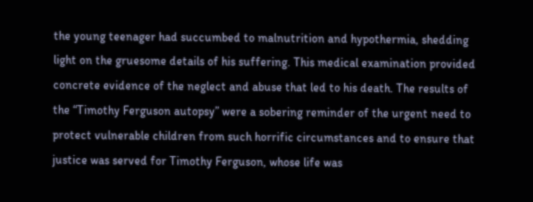the young teenager had succumbed to malnutrition and hypothermia, shedding light on the gruesome details of his suffering. This medical examination provided concrete evidence of the neglect and abuse that led to his death. The results of the “Timothy Ferguson autopsy” were a sobering reminder of the urgent need to protect vulnerable children from such horrific circumstances and to ensure that justice was served for Timothy Ferguson, whose life was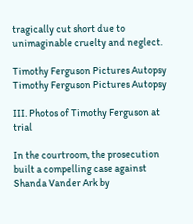tragically cut short due to unimaginable cruelty and neglect.

Timothy Ferguson Pictures Autopsy
Timothy Ferguson Pictures Autopsy

III. Photos of Timothy Ferguson at trial

In the courtroom, the prosecution built a compelling case against Shanda Vander Ark by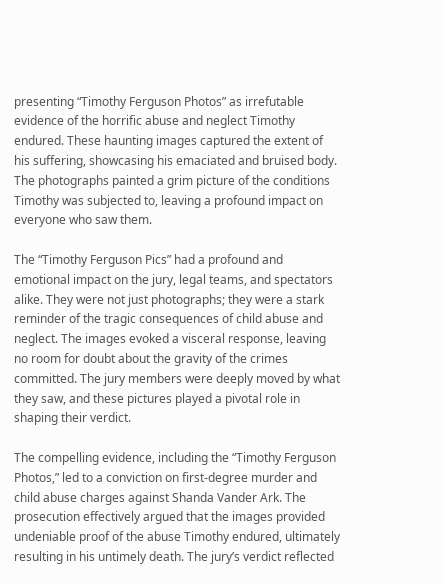presenting “Timothy Ferguson Photos” as irrefutable evidence of the horrific abuse and neglect Timothy endured. These haunting images captured the extent of his suffering, showcasing his emaciated and bruised body. The photographs painted a grim picture of the conditions Timothy was subjected to, leaving a profound impact on everyone who saw them.

The “Timothy Ferguson Pics” had a profound and emotional impact on the jury, legal teams, and spectators alike. They were not just photographs; they were a stark reminder of the tragic consequences of child abuse and neglect. The images evoked a visceral response, leaving no room for doubt about the gravity of the crimes committed. The jury members were deeply moved by what they saw, and these pictures played a pivotal role in shaping their verdict.

The compelling evidence, including the “Timothy Ferguson Photos,” led to a conviction on first-degree murder and child abuse charges against Shanda Vander Ark. The prosecution effectively argued that the images provided undeniable proof of the abuse Timothy endured, ultimately resulting in his untimely death. The jury’s verdict reflected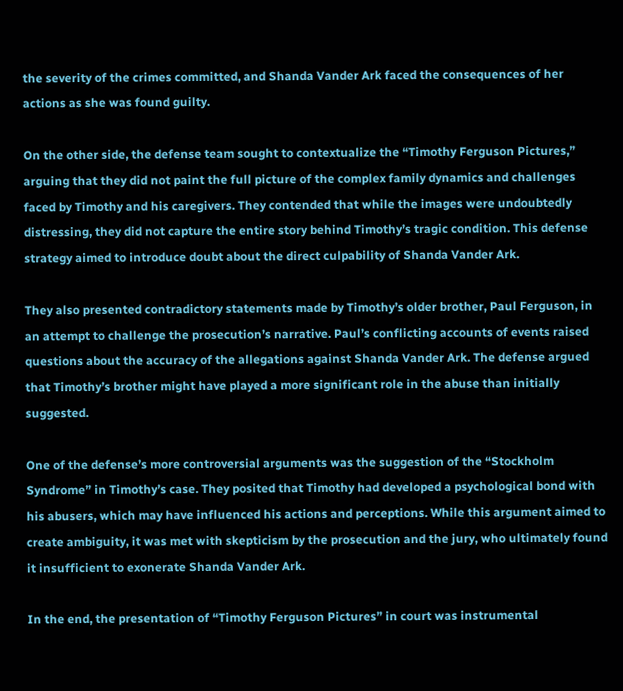the severity of the crimes committed, and Shanda Vander Ark faced the consequences of her actions as she was found guilty.

On the other side, the defense team sought to contextualize the “Timothy Ferguson Pictures,” arguing that they did not paint the full picture of the complex family dynamics and challenges faced by Timothy and his caregivers. They contended that while the images were undoubtedly distressing, they did not capture the entire story behind Timothy’s tragic condition. This defense strategy aimed to introduce doubt about the direct culpability of Shanda Vander Ark.

They also presented contradictory statements made by Timothy’s older brother, Paul Ferguson, in an attempt to challenge the prosecution’s narrative. Paul’s conflicting accounts of events raised questions about the accuracy of the allegations against Shanda Vander Ark. The defense argued that Timothy’s brother might have played a more significant role in the abuse than initially suggested.

One of the defense’s more controversial arguments was the suggestion of the “Stockholm Syndrome” in Timothy’s case. They posited that Timothy had developed a psychological bond with his abusers, which may have influenced his actions and perceptions. While this argument aimed to create ambiguity, it was met with skepticism by the prosecution and the jury, who ultimately found it insufficient to exonerate Shanda Vander Ark.

In the end, the presentation of “Timothy Ferguson Pictures” in court was instrumental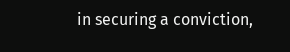in securing a conviction,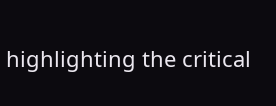highlighting the critical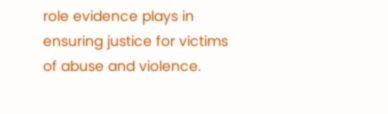role evidence plays in ensuring justice for victims of abuse and violence.